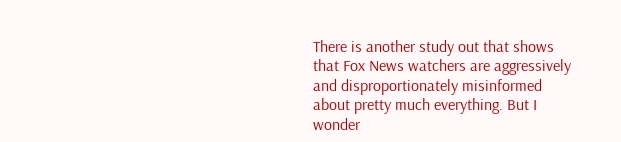There is another study out that shows that Fox News watchers are aggressively and disproportionately misinformed about pretty much everything. But I wonder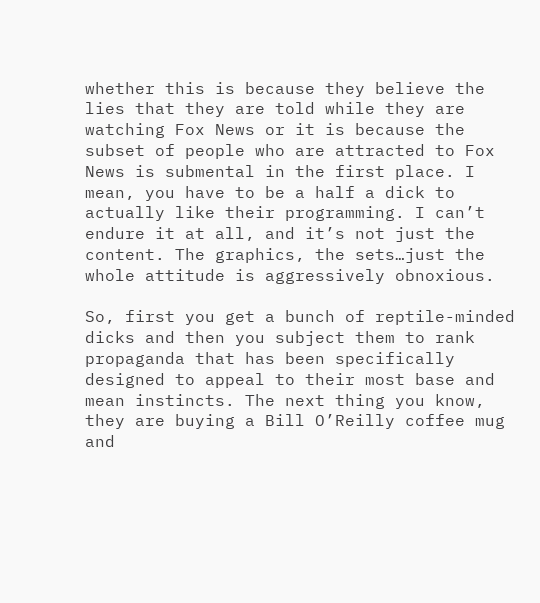whether this is because they believe the lies that they are told while they are watching Fox News or it is because the subset of people who are attracted to Fox News is submental in the first place. I mean, you have to be a half a dick to actually like their programming. I can’t endure it at all, and it’s not just the content. The graphics, the sets…just the whole attitude is aggressively obnoxious.

So, first you get a bunch of reptile-minded dicks and then you subject them to rank propaganda that has been specifically designed to appeal to their most base and mean instincts. The next thing you know, they are buying a Bill O’Reilly coffee mug and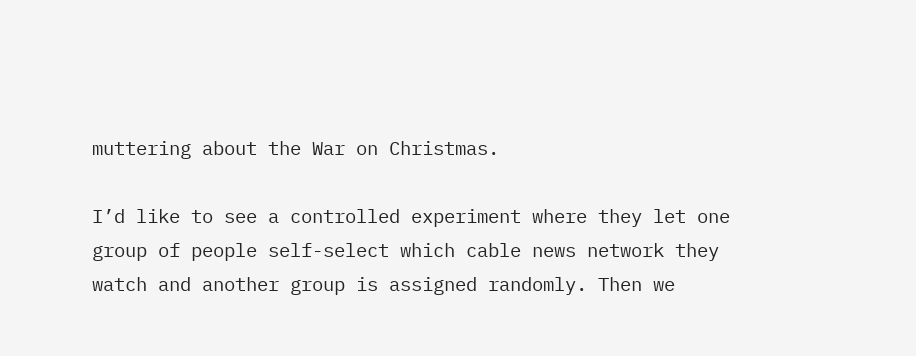muttering about the War on Christmas.

I’d like to see a controlled experiment where they let one group of people self-select which cable news network they watch and another group is assigned randomly. Then we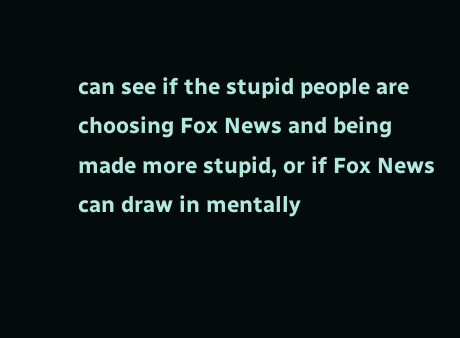can see if the stupid people are choosing Fox News and being made more stupid, or if Fox News can draw in mentally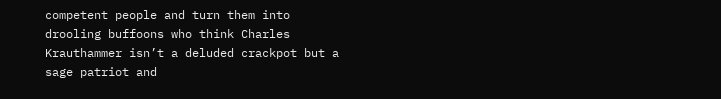competent people and turn them into drooling buffoons who think Charles Krauthammer isn’t a deluded crackpot but a sage patriot and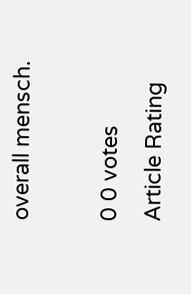overall mensch.

0 0 votes
Article Rating